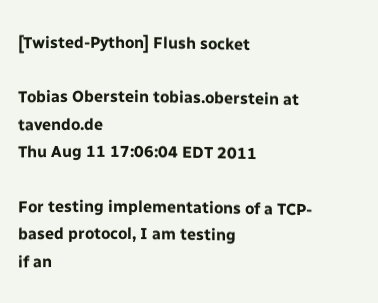[Twisted-Python] Flush socket

Tobias Oberstein tobias.oberstein at tavendo.de
Thu Aug 11 17:06:04 EDT 2011

For testing implementations of a TCP-based protocol, I am testing
if an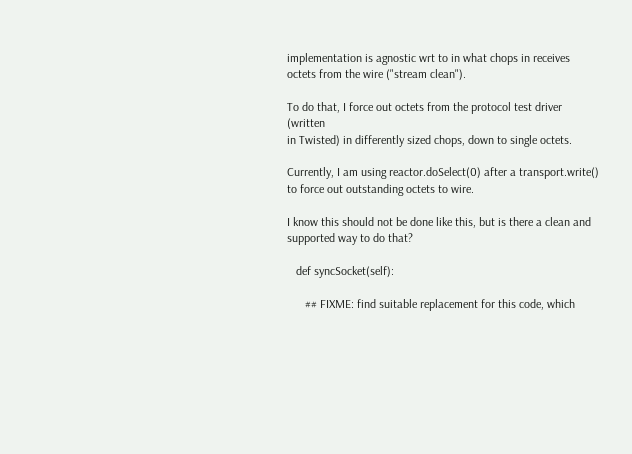implementation is agnostic wrt to in what chops in receives
octets from the wire ("stream clean").

To do that, I force out octets from the protocol test driver (written
in Twisted) in differently sized chops, down to single octets.

Currently, I am using reactor.doSelect(0) after a transport.write()
to force out outstanding octets to wire.

I know this should not be done like this, but is there a clean and
supported way to do that?

   def syncSocket(self):

      ## FIXME: find suitable replacement for this code, which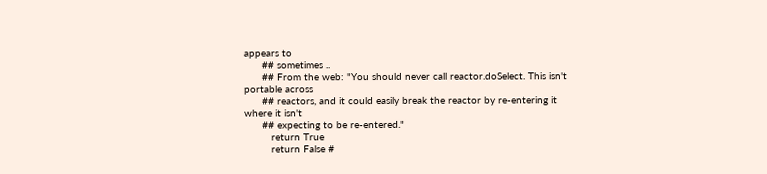appears to
      ## sometimes ..
      ## From the web: "You should never call reactor.doSelect. This isn't
portable across
      ## reactors, and it could easily break the reactor by re-entering it
where it isn't
      ## expecting to be re-entered."
         return True
         return False #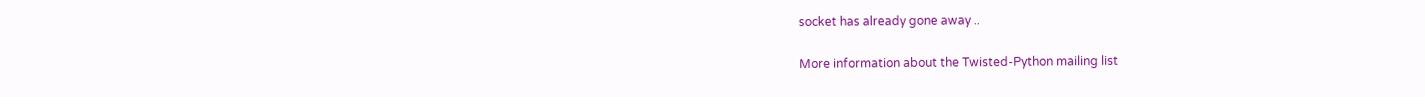socket has already gone away ..

More information about the Twisted-Python mailing list